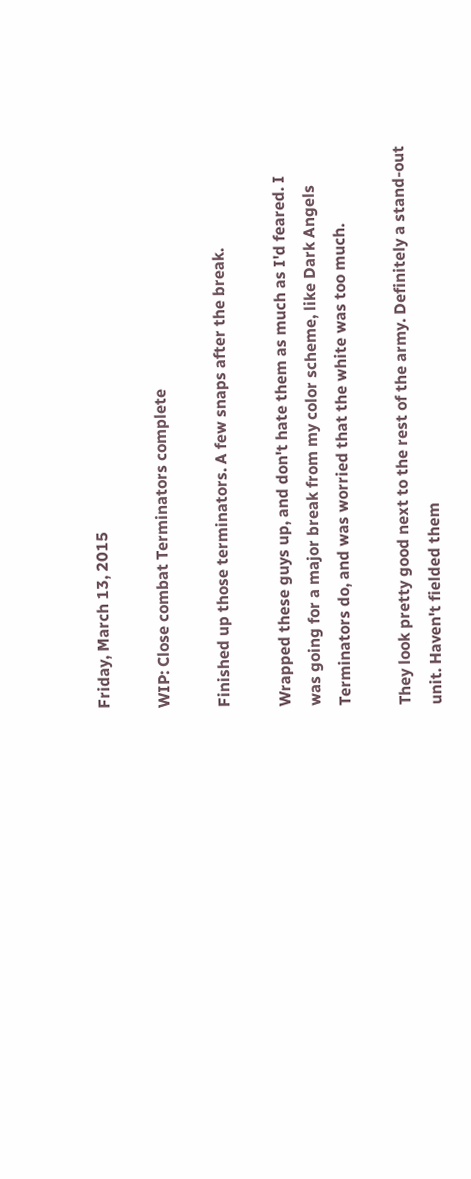Friday, March 13, 2015

WIP: Close combat Terminators complete

Finished up those terminators. A few snaps after the break.

Wrapped these guys up, and don't hate them as much as I'd feared. I was going for a major break from my color scheme, like Dark Angels Terminators do, and was worried that the white was too much.

They look pretty good next to the rest of the army. Definitely a stand-out unit. Haven't fielded them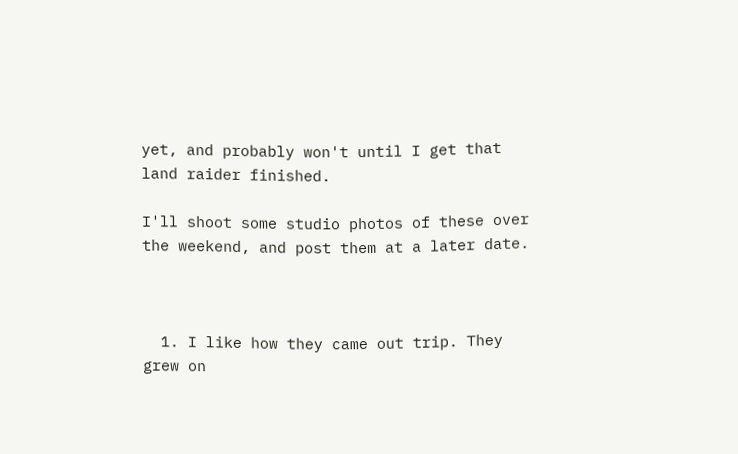yet, and probably won't until I get that land raider finished.

I'll shoot some studio photos of these over the weekend, and post them at a later date.



  1. I like how they came out trip. They grew on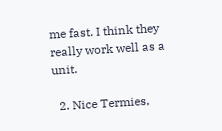me fast. I think they really work well as a unit.

  2. Nice Termies,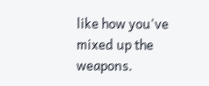like how you've mixed up the weapons.